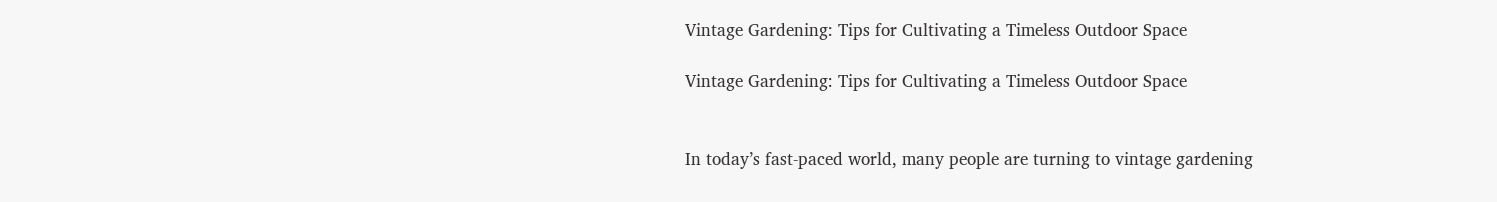Vintage Gardening: Tips for Cultivating a Timeless Outdoor Space

Vintage Gardening: Tips for Cultivating a Timeless Outdoor Space


In today’s fast-paced world, many people are turning to vintage gardening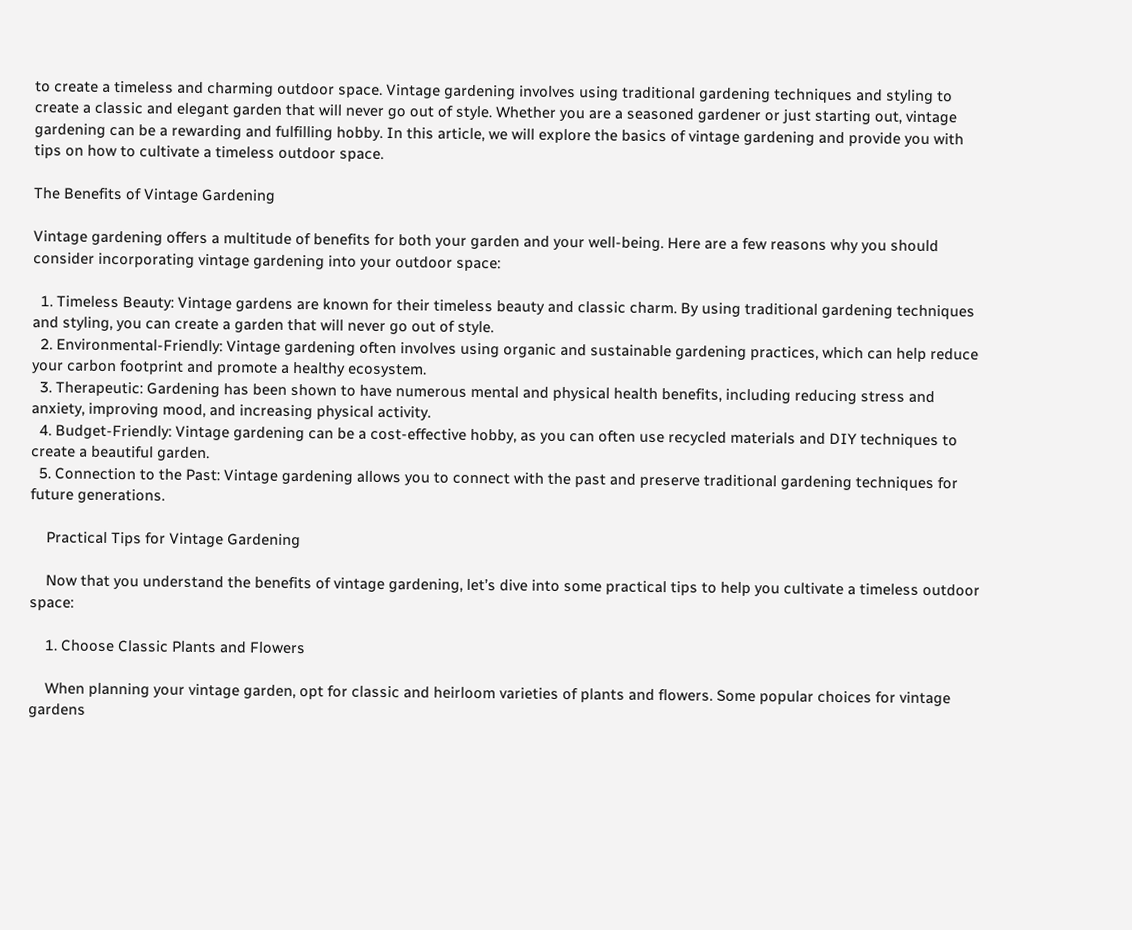to create a timeless and charming outdoor space. Vintage gardening involves using traditional gardening techniques and styling to create a classic and elegant garden that will never go out of style. Whether you are a seasoned gardener or just starting out, vintage gardening can be a rewarding and fulfilling hobby. In this article, we will explore the basics of vintage gardening and provide you with tips on how to cultivate a timeless outdoor space.

The Benefits of Vintage Gardening

Vintage gardening offers a multitude of benefits for both your garden and your well-being. Here are a few reasons why you should consider incorporating vintage gardening into your outdoor space:

  1. Timeless Beauty: Vintage gardens are known for their timeless beauty and classic charm. By using traditional gardening techniques and styling, you can create a garden that will never go out of style.
  2. Environmental-Friendly: Vintage gardening often involves using organic and sustainable gardening practices, which can help reduce your carbon footprint and promote a healthy ecosystem.
  3. Therapeutic: Gardening has been shown to have numerous mental and physical health benefits, including reducing stress and anxiety, improving mood, and increasing physical activity.
  4. Budget-Friendly: Vintage gardening can be a cost-effective hobby, as you can often use recycled materials and DIY techniques to create a beautiful garden.
  5. Connection to the Past: Vintage gardening allows you to connect with the past and preserve traditional gardening techniques for future generations.

    Practical Tips for Vintage Gardening

    Now that you understand the benefits of vintage gardening, let’s dive into some practical tips to help you cultivate a timeless outdoor space:

    1. Choose Classic Plants and Flowers

    When planning your vintage garden, opt for classic and heirloom varieties of plants and flowers. Some popular choices for vintage gardens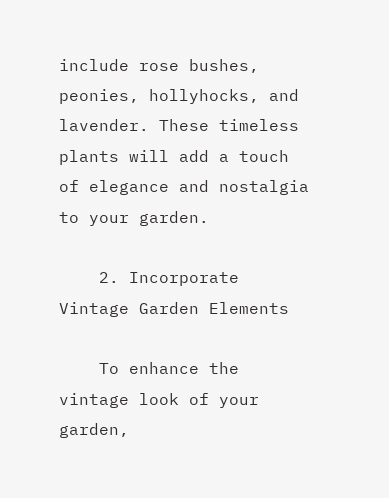include rose bushes, peonies, hollyhocks, and lavender. These timeless plants will add a touch of elegance and nostalgia to your garden.

    2. Incorporate Vintage Garden Elements

    To enhance the vintage look of your garden,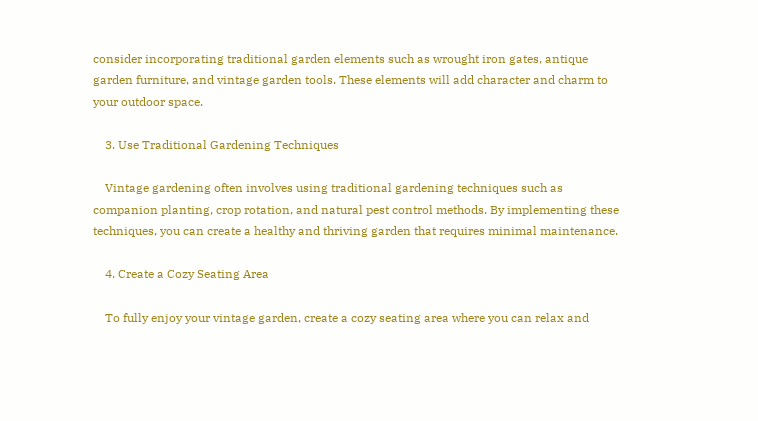consider incorporating traditional garden elements such as wrought iron gates, antique garden furniture, and vintage garden tools. These elements will add character and charm to your outdoor space.

    3. Use Traditional Gardening Techniques

    Vintage gardening often involves using traditional gardening techniques such as companion planting, crop rotation, and natural pest control methods. By implementing these techniques, you can create a healthy and thriving garden that requires minimal maintenance.

    4. Create a Cozy Seating Area

    To fully enjoy your vintage garden, create a cozy seating area where you can relax and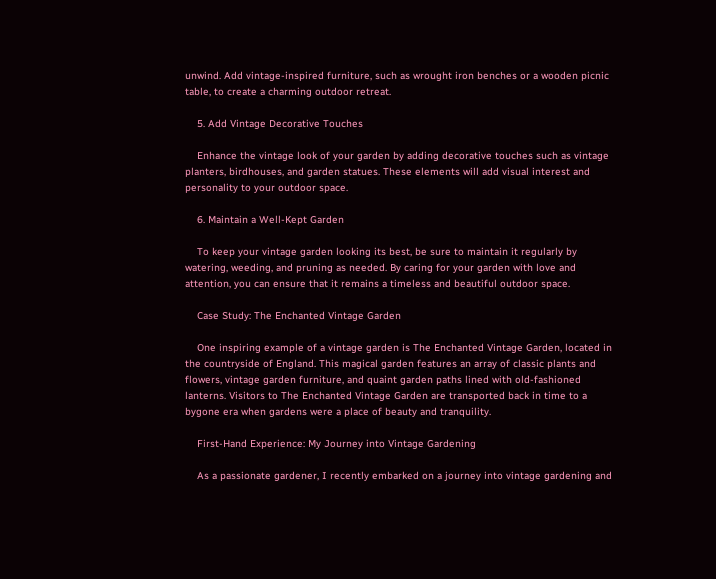unwind. Add vintage-inspired furniture, such as wrought iron benches or a wooden picnic table, to create a charming outdoor retreat.

    5. Add Vintage Decorative Touches

    Enhance the vintage look of your garden by adding decorative touches such as vintage planters, birdhouses, and garden statues. These elements will add visual interest and personality to your outdoor space.

    6. Maintain a Well-Kept Garden

    To keep your vintage garden looking its best, be sure to maintain it regularly by watering, weeding, and pruning as needed. By caring for your garden with love and attention, you can ensure that it remains a timeless and beautiful outdoor space.

    Case Study: The Enchanted Vintage Garden

    One inspiring example of a vintage garden is The Enchanted Vintage Garden, located in the countryside of England. This magical garden features an array of classic plants and flowers, vintage garden furniture, and quaint garden paths lined with old-fashioned lanterns. Visitors to The Enchanted Vintage Garden are transported back in time to a bygone era when gardens were a place of beauty and tranquility.

    First-Hand Experience: My Journey into Vintage Gardening

    As a passionate gardener, I recently embarked on a journey into vintage gardening and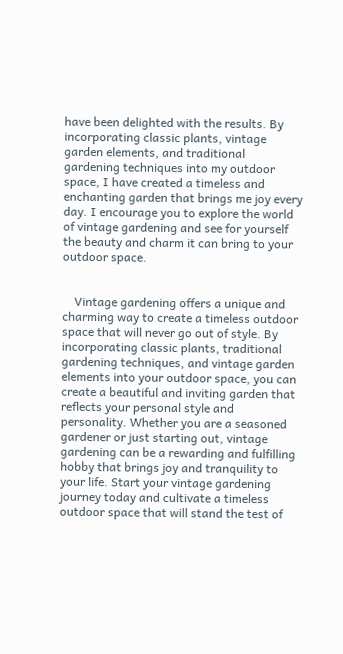have been delighted with the results. By incorporating classic plants, vintage garden elements, and traditional gardening techniques into my outdoor space, I have created a timeless and enchanting garden that brings me joy every day. I encourage you to explore the world of vintage gardening and see for yourself the beauty and charm it can bring to your outdoor space.


    Vintage gardening offers a unique and charming way to create a timeless outdoor space that will never go out of style. By incorporating classic plants, traditional gardening techniques, and vintage garden elements into your outdoor space, you can create a beautiful and inviting garden that reflects your personal style and personality. Whether you are a seasoned gardener or just starting out, vintage gardening can be a rewarding and fulfilling hobby that brings joy and tranquility to your life. Start your vintage gardening journey today and cultivate a timeless outdoor space that will stand the test of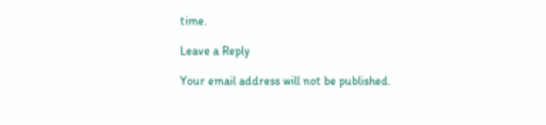time.

Leave a Reply

Your email address will not be published.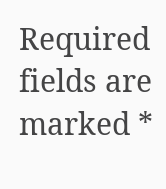Required fields are marked *